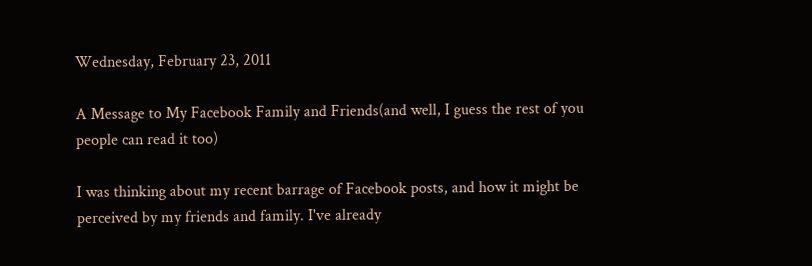Wednesday, February 23, 2011

A Message to My Facebook Family and Friends(and well, I guess the rest of you people can read it too)

I was thinking about my recent barrage of Facebook posts, and how it might be perceived by my friends and family. I've already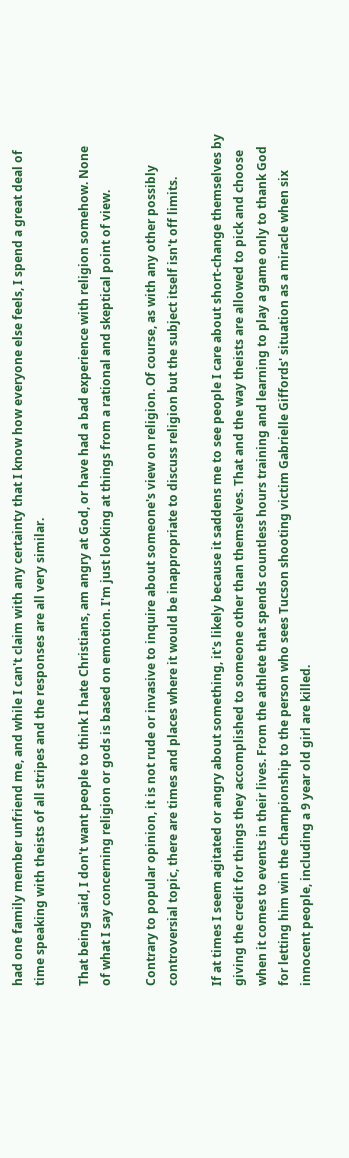had one family member unfriend me, and while I can't claim with any certainty that I know how everyone else feels, I spend a great deal of time speaking with theists of all stripes and the responses are all very similar.

That being said, I don't want people to think I hate Christians, am angry at God, or have had a bad experience with religion somehow. None of what I say concerning religion or gods is based on emotion. I'm just looking at things from a rational and skeptical point of view.

Contrary to popular opinion, it is not rude or invasive to inquire about someone's view on religion. Of course, as with any other possibly controversial topic, there are times and places where it would be inappropriate to discuss religion but the subject itself isn't off limits.

If at times I seem agitated or angry about something, it's likely because it saddens me to see people I care about short-change themselves by giving the credit for things they accomplished to someone other than themselves. That and the way theists are allowed to pick and choose when it comes to events in their lives. From the athlete that spends countless hours training and learning to play a game only to thank God for letting him win the championship to the person who sees Tucson shooting victim Gabrielle Giffords' situation as a miracle when six innocent people, including a 9 year old girl are killed.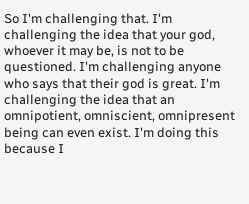So I'm challenging that. I'm challenging the idea that your god, whoever it may be, is not to be questioned. I'm challenging anyone who says that their god is great. I'm challenging the idea that an omnipotient, omniscient, omnipresent being can even exist. I'm doing this because I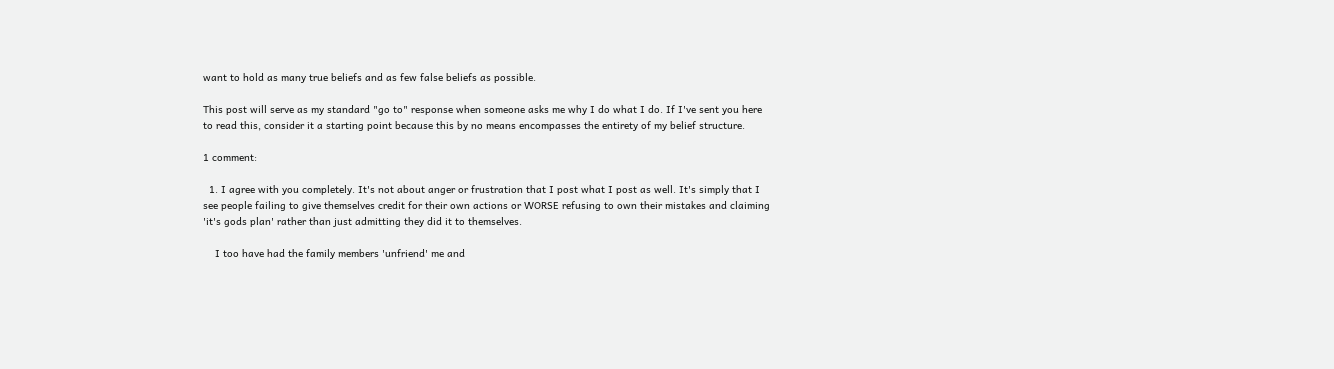want to hold as many true beliefs and as few false beliefs as possible.

This post will serve as my standard "go to" response when someone asks me why I do what I do. If I've sent you here to read this, consider it a starting point because this by no means encompasses the entirety of my belief structure.

1 comment:

  1. I agree with you completely. It's not about anger or frustration that I post what I post as well. It's simply that I see people failing to give themselves credit for their own actions or WORSE refusing to own their mistakes and claiming 'it's gods plan' rather than just admitting they did it to themselves.

    I too have had the family members 'unfriend' me and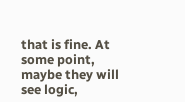that is fine. At some point, maybe they will see logic,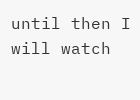until then I will watch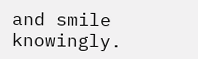and smile knowingly.